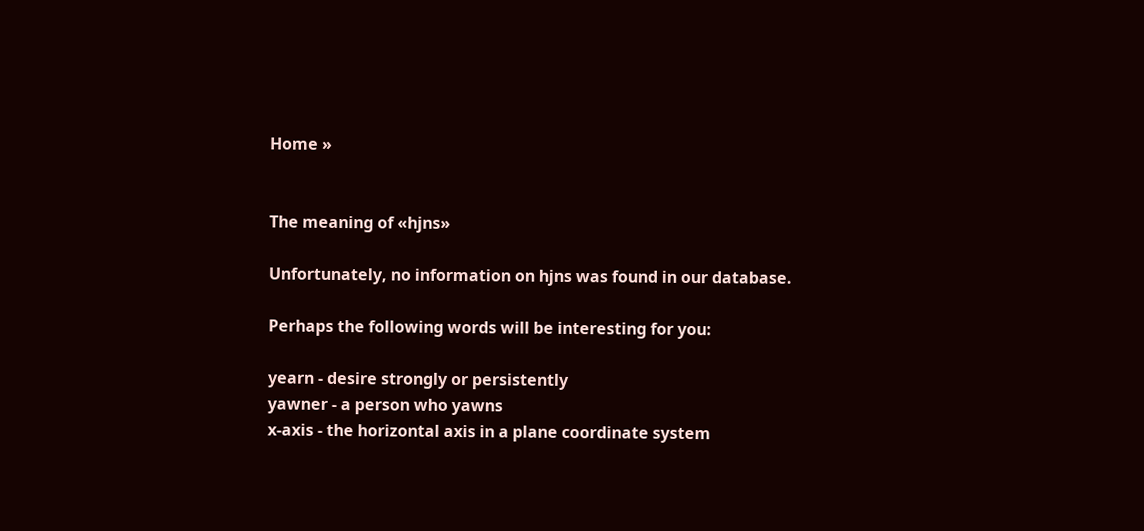Home »


The meaning of «hjns»

Unfortunately, no information on hjns was found in our database.

Perhaps the following words will be interesting for you:

yearn - desire strongly or persistently
yawner - a person who yawns
x-axis - the horizontal axis in a plane coordinate system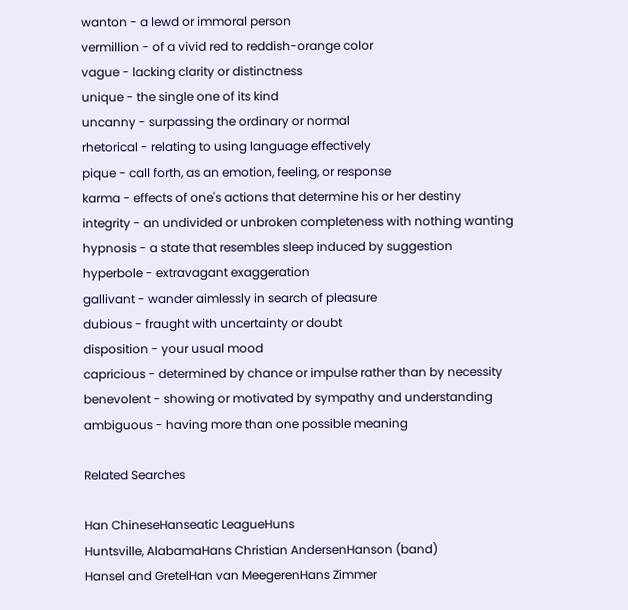wanton - a lewd or immoral person
vermillion - of a vivid red to reddish-orange color
vague - lacking clarity or distinctness
unique - the single one of its kind
uncanny - surpassing the ordinary or normal
rhetorical - relating to using language effectively
pique - call forth, as an emotion, feeling, or response
karma - effects of one's actions that determine his or her destiny
integrity - an undivided or unbroken completeness with nothing wanting
hypnosis - a state that resembles sleep induced by suggestion
hyperbole - extravagant exaggeration
gallivant - wander aimlessly in search of pleasure
dubious - fraught with uncertainty or doubt
disposition - your usual mood
capricious - determined by chance or impulse rather than by necessity
benevolent - showing or motivated by sympathy and understanding
ambiguous - having more than one possible meaning

Related Searches

Han ChineseHanseatic LeagueHuns
Huntsville, AlabamaHans Christian AndersenHanson (band)
Hansel and GretelHan van MeegerenHans Zimmer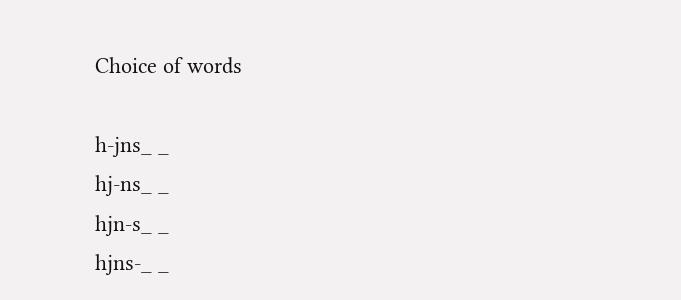Choice of words

h-jns_ _
hj-ns_ _
hjn-s_ _
hjns-_ _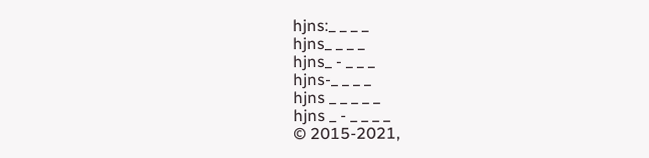hjns:_ _ _ _
hjns_ _ _ _
hjns_ - _ _ _
hjns-_ _ _ _
hjns _ _ _ _ _
hjns _ - _ _ _ _
© 2015-2021,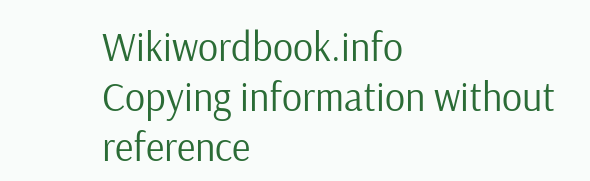Wikiwordbook.info
Copying information without reference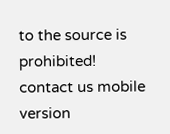to the source is prohibited!
contact us mobile version